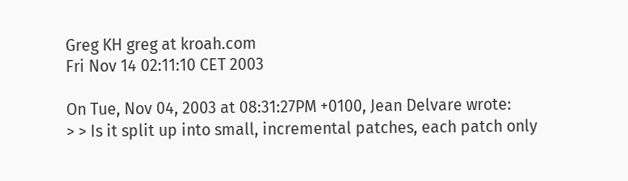Greg KH greg at kroah.com
Fri Nov 14 02:11:10 CET 2003

On Tue, Nov 04, 2003 at 08:31:27PM +0100, Jean Delvare wrote:
> > Is it split up into small, incremental patches, each patch only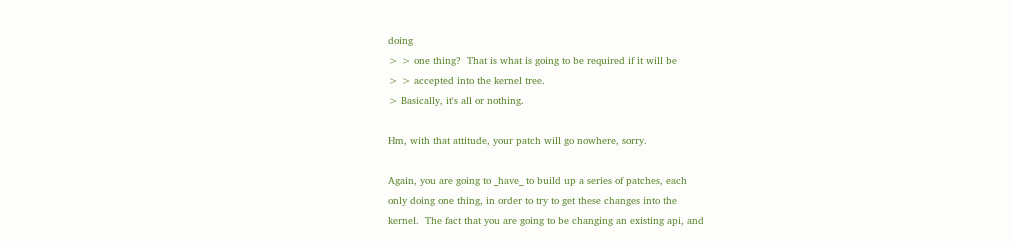doing
> > one thing?  That is what is going to be required if it will be
> > accepted into the kernel tree.
> Basically, it's all or nothing.

Hm, with that attitude, your patch will go nowhere, sorry.

Again, you are going to _have_ to build up a series of patches, each
only doing one thing, in order to try to get these changes into the
kernel.  The fact that you are going to be changing an existing api, and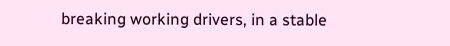breaking working drivers, in a stable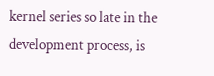kernel series so late in the
development process, is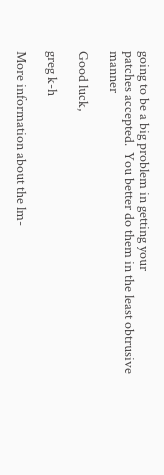going to be a big problem in getting your
patches accepted.  You better do them in the least obtrusive manner

Good luck,

greg k-h

More information about the lm-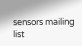sensors mailing list